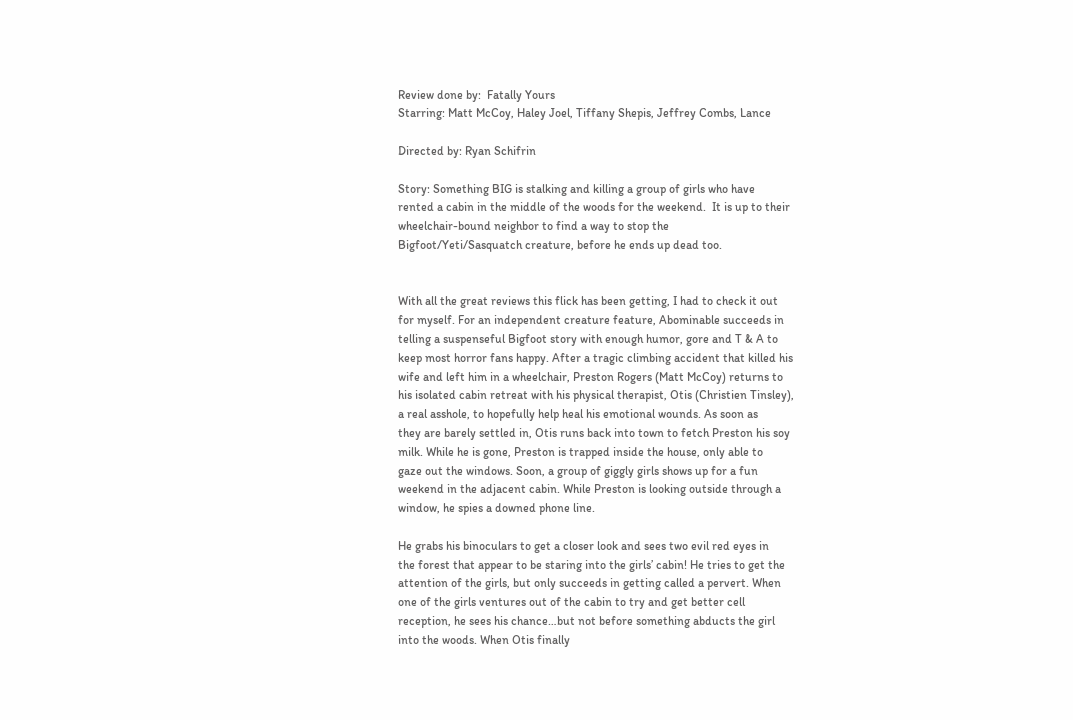Review done by:  Fatally Yours
Starring: Matt McCoy, Haley Joel, Tiffany Shepis, Jeffrey Combs, Lance

Directed by: Ryan Schifrin

Story: Something BIG is stalking and killing a group of girls who have
rented a cabin in the middle of the woods for the weekend.  It is up to their
wheelchair-bound neighbor to find a way to stop the
Bigfoot/Yeti/Sasquatch creature, before he ends up dead too.


With all the great reviews this flick has been getting, I had to check it out
for myself. For an independent creature feature, Abominable succeeds in
telling a suspenseful Bigfoot story with enough humor, gore and T & A to
keep most horror fans happy. After a tragic climbing accident that killed his
wife and left him in a wheelchair, Preston Rogers (Matt McCoy) returns to
his isolated cabin retreat with his physical therapist, Otis (Christien Tinsley),
a real asshole, to hopefully help heal his emotional wounds. As soon as
they are barely settled in, Otis runs back into town to fetch Preston his soy
milk. While he is gone, Preston is trapped inside the house, only able to
gaze out the windows. Soon, a group of giggly girls shows up for a fun
weekend in the adjacent cabin. While Preston is looking outside through a
window, he spies a downed phone line.

He grabs his binoculars to get a closer look and sees two evil red eyes in
the forest that appear to be staring into the girls’ cabin! He tries to get the
attention of the girls, but only succeeds in getting called a pervert. When
one of the girls ventures out of the cabin to try and get better cell
reception, he sees his chance…but not before something abducts the girl
into the woods. When Otis finally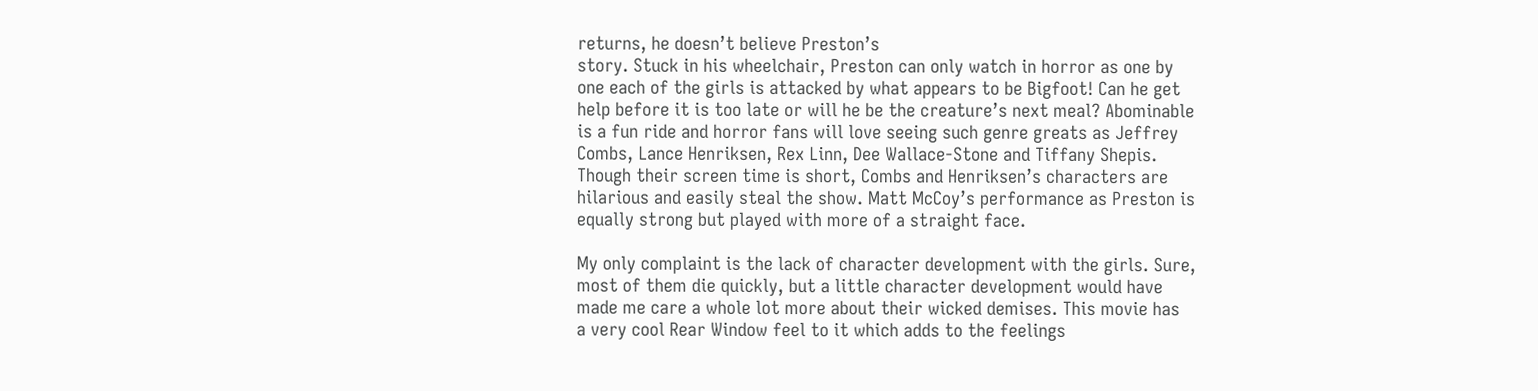returns, he doesn’t believe Preston’s
story. Stuck in his wheelchair, Preston can only watch in horror as one by
one each of the girls is attacked by what appears to be Bigfoot! Can he get
help before it is too late or will he be the creature’s next meal? Abominable
is a fun ride and horror fans will love seeing such genre greats as Jeffrey
Combs, Lance Henriksen, Rex Linn, Dee Wallace-Stone and Tiffany Shepis.
Though their screen time is short, Combs and Henriksen’s characters are
hilarious and easily steal the show. Matt McCoy’s performance as Preston is
equally strong but played with more of a straight face.

My only complaint is the lack of character development with the girls. Sure,
most of them die quickly, but a little character development would have
made me care a whole lot more about their wicked demises. This movie has
a very cool Rear Window feel to it which adds to the feelings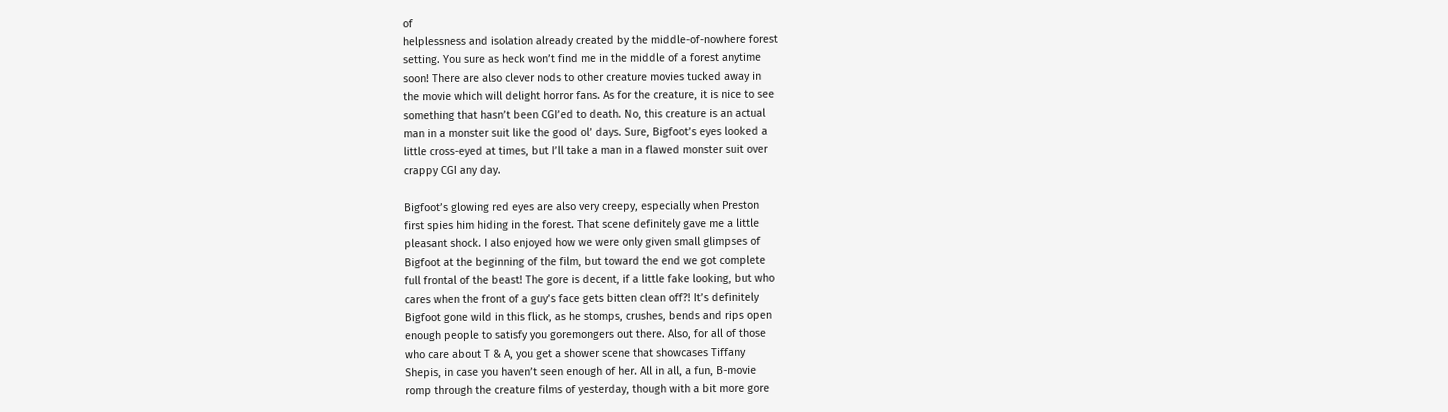of
helplessness and isolation already created by the middle-of-nowhere forest
setting. You sure as heck won’t find me in the middle of a forest anytime
soon! There are also clever nods to other creature movies tucked away in
the movie which will delight horror fans. As for the creature, it is nice to see
something that hasn’t been CGI’ed to death. No, this creature is an actual
man in a monster suit like the good ol’ days. Sure, Bigfoot’s eyes looked a
little cross-eyed at times, but I’ll take a man in a flawed monster suit over
crappy CGI any day.

Bigfoot’s glowing red eyes are also very creepy, especially when Preston
first spies him hiding in the forest. That scene definitely gave me a little
pleasant shock. I also enjoyed how we were only given small glimpses of
Bigfoot at the beginning of the film, but toward the end we got complete
full frontal of the beast! The gore is decent, if a little fake looking, but who
cares when the front of a guy’s face gets bitten clean off?! It’s definitely
Bigfoot gone wild in this flick, as he stomps, crushes, bends and rips open
enough people to satisfy you goremongers out there. Also, for all of those
who care about T & A, you get a shower scene that showcases Tiffany
Shepis, in case you haven’t seen enough of her. All in all, a fun, B-movie
romp through the creature films of yesterday, though with a bit more gore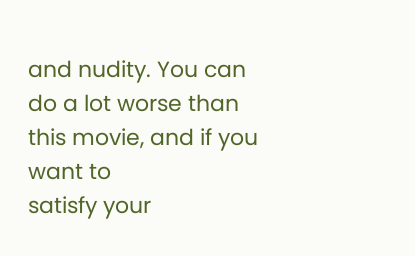and nudity. You can do a lot worse than this movie, and if you want to
satisfy your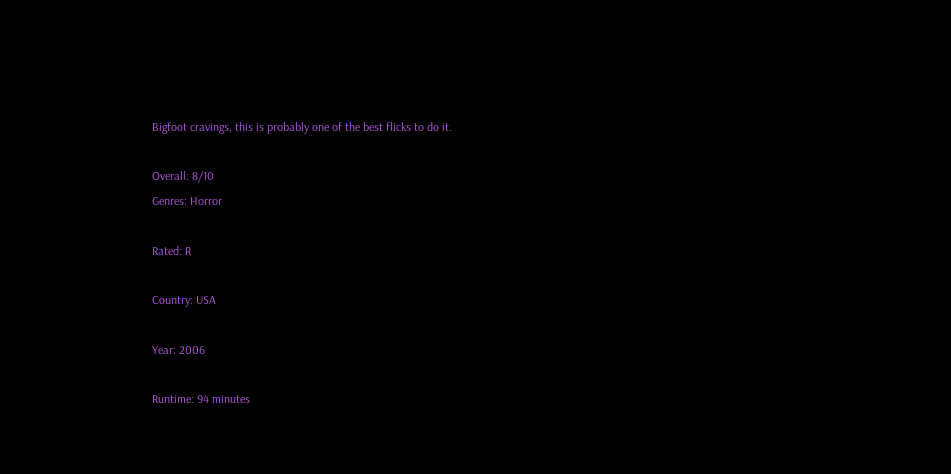Bigfoot cravings, this is probably one of the best flicks to do it.

Overall: 8/10
Genres: Horror

Rated: R

Country: USA

Year: 2006

Runtime: 94 minutes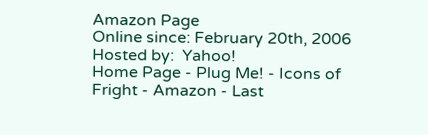Amazon Page
Online since: February 20th, 2006
Hosted by:  Yahoo!
Home Page - Plug Me! - Icons of Fright - Amazon - Last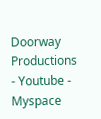Doorway Productions - Youtube - Myspace